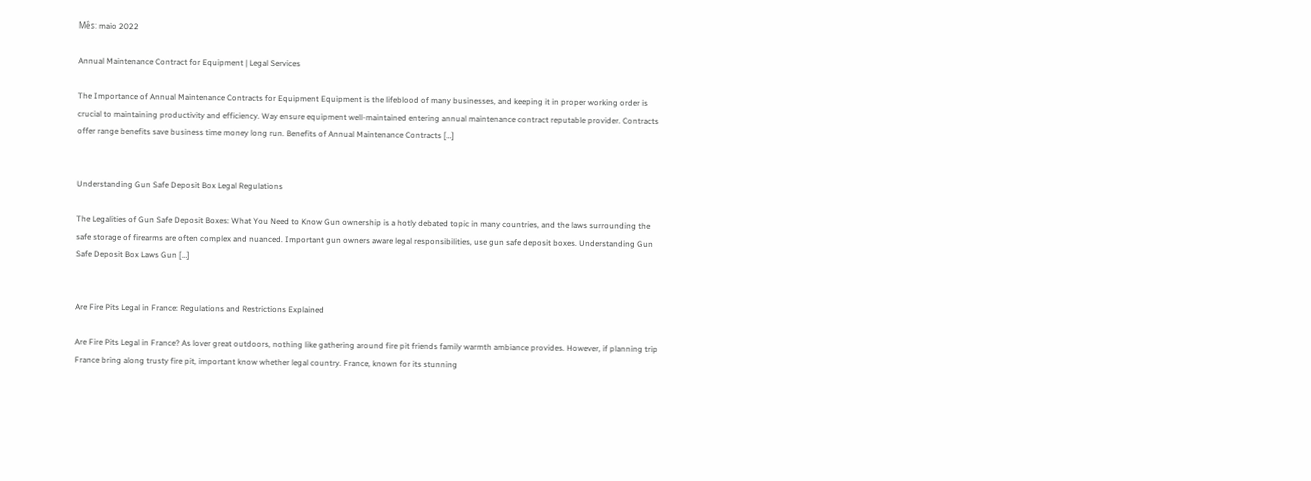Mês: maio 2022

Annual Maintenance Contract for Equipment | Legal Services

The Importance of Annual Maintenance Contracts for Equipment Equipment is the lifeblood of many businesses, and keeping it in proper working order is crucial to maintaining productivity and efficiency. Way ensure equipment well-maintained entering annual maintenance contract reputable provider. Contracts offer range benefits save business time money long run. Benefits of Annual Maintenance Contracts […]


Understanding Gun Safe Deposit Box Legal Regulations

The Legalities of Gun Safe Deposit Boxes: What You Need to Know Gun ownership is a hotly debated topic in many countries, and the laws surrounding the safe storage of firearms are often complex and nuanced. Important gun owners aware legal responsibilities, use gun safe deposit boxes. Understanding Gun Safe Deposit Box Laws Gun […]


Are Fire Pits Legal in France: Regulations and Restrictions Explained

Are Fire Pits Legal in France? As lover great outdoors, nothing like gathering around fire pit friends family warmth ambiance provides. However, if planning trip France bring along trusty fire pit, important know whether legal country. France, known for its stunning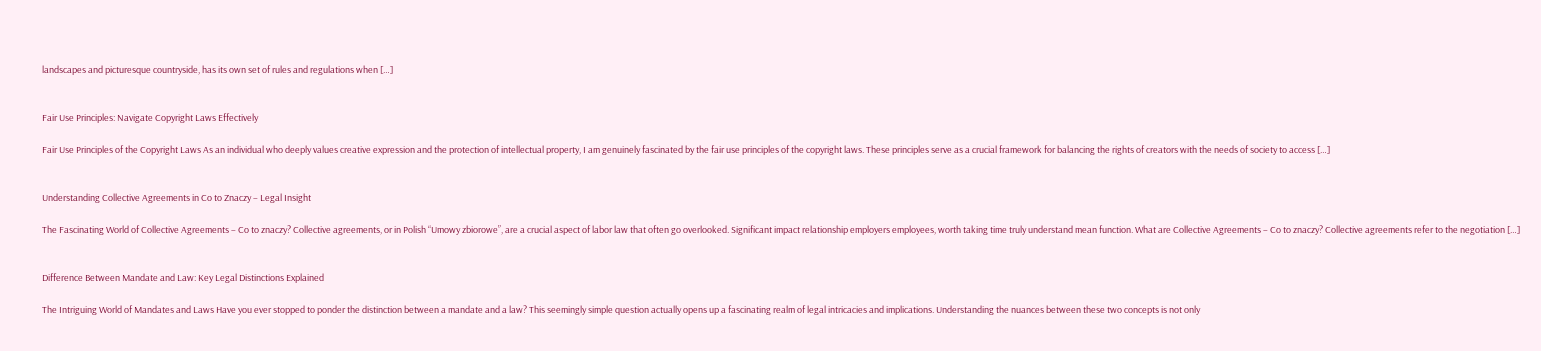landscapes and picturesque countryside, has its own set of rules and regulations when […]


Fair Use Principles: Navigate Copyright Laws Effectively

Fair Use Principles of the Copyright Laws As an individual who deeply values creative expression and the protection of intellectual property, I am genuinely fascinated by the fair use principles of the copyright laws. These principles serve as a crucial framework for balancing the rights of creators with the needs of society to access […]


Understanding Collective Agreements in Co to Znaczy – Legal Insight

The Fascinating World of Collective Agreements – Co to znaczy? Collective agreements, or in Polish “Umowy zbiorowe”, are a crucial aspect of labor law that often go overlooked. Significant impact relationship employers employees, worth taking time truly understand mean function. What are Collective Agreements – Co to znaczy? Collective agreements refer to the negotiation […]


Difference Between Mandate and Law: Key Legal Distinctions Explained

The Intriguing World of Mandates and Laws Have you ever stopped to ponder the distinction between a mandate and a law? This seemingly simple question actually opens up a fascinating realm of legal intricacies and implications. Understanding the nuances between these two concepts is not only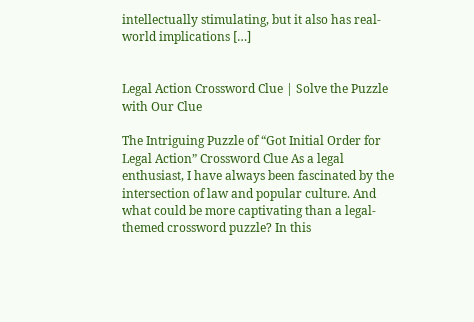intellectually stimulating, but it also has real-world implications […]


Legal Action Crossword Clue | Solve the Puzzle with Our Clue

The Intriguing Puzzle of “Got Initial Order for Legal Action” Crossword Clue As a legal enthusiast, I have always been fascinated by the intersection of law and popular culture. And what could be more captivating than a legal-themed crossword puzzle? In this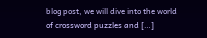blog post, we will dive into the world of crossword puzzles and […]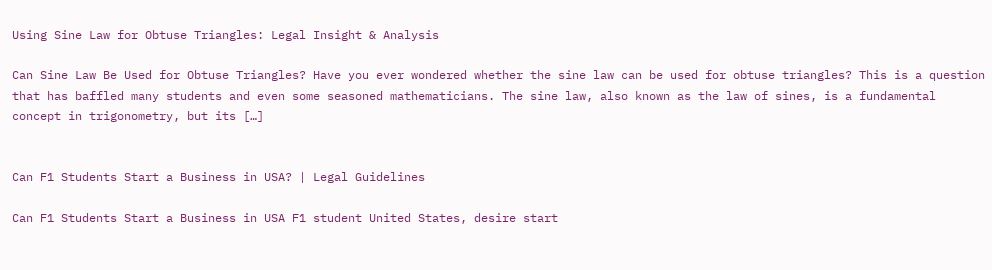Using Sine Law for Obtuse Triangles: Legal Insight & Analysis

Can Sine Law Be Used for Obtuse Triangles? Have you ever wondered whether the sine law can be used for obtuse triangles? This is a question that has baffled many students and even some seasoned mathematicians. The sine law, also known as the law of sines, is a fundamental concept in trigonometry, but its […]


Can F1 Students Start a Business in USA? | Legal Guidelines

Can F1 Students Start a Business in USA F1 student United States, desire start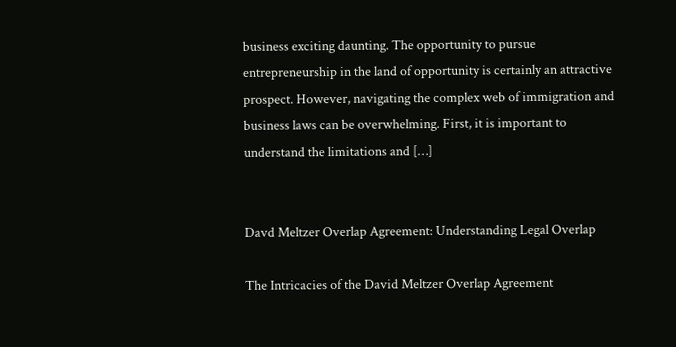business exciting daunting. The opportunity to pursue entrepreneurship in the land of opportunity is certainly an attractive prospect. However, navigating the complex web of immigration and business laws can be overwhelming. First, it is important to understand the limitations and […]


Davd Meltzer Overlap Agreement: Understanding Legal Overlap

The Intricacies of the David Meltzer Overlap Agreement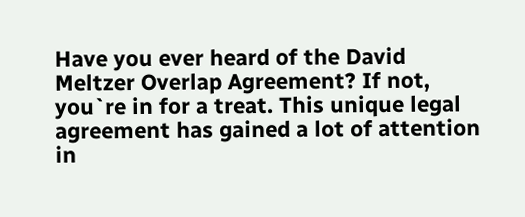Have you ever heard of the David Meltzer Overlap Agreement? If not, you`re in for a treat. This unique legal agreement has gained a lot of attention in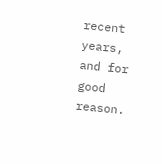recent years, and for good reason.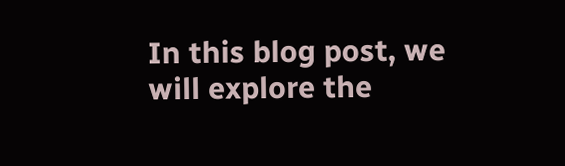In this blog post, we will explore the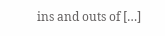ins and outs of […]